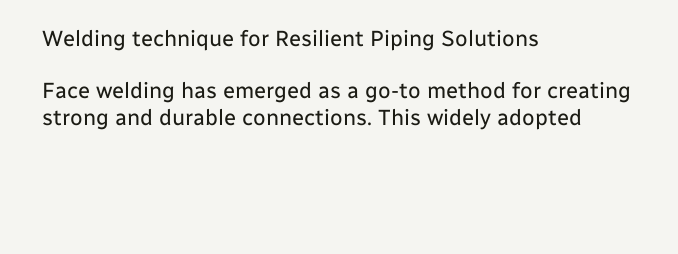Welding technique for Resilient Piping Solutions

Face welding has emerged as a go-to method for creating strong and durable connections. This widely adopted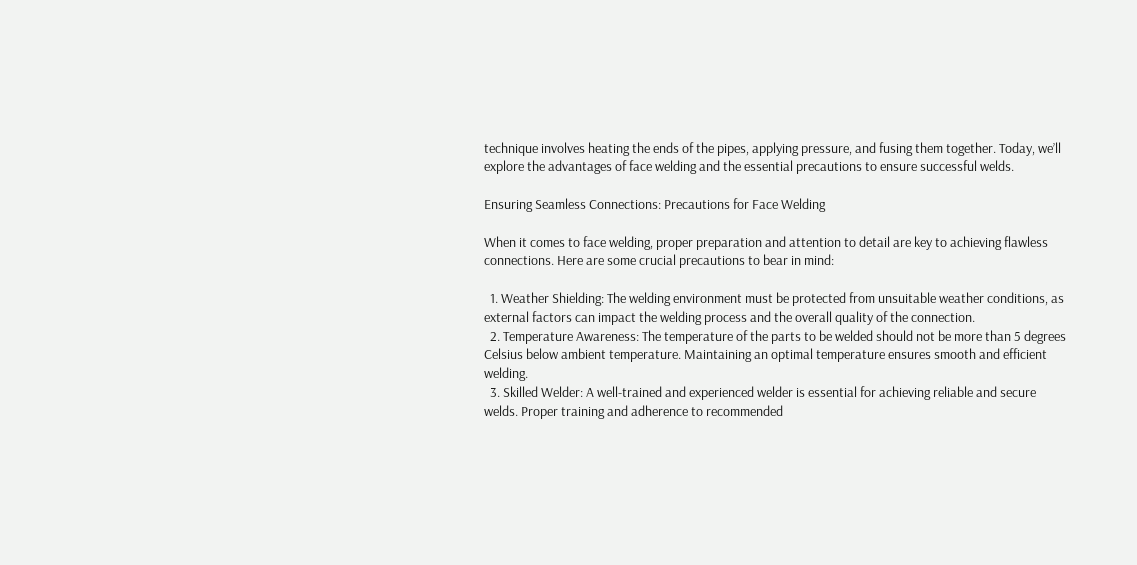technique involves heating the ends of the pipes, applying pressure, and fusing them together. Today, we’ll explore the advantages of face welding and the essential precautions to ensure successful welds.

Ensuring Seamless Connections: Precautions for Face Welding

When it comes to face welding, proper preparation and attention to detail are key to achieving flawless connections. Here are some crucial precautions to bear in mind:

  1. Weather Shielding: The welding environment must be protected from unsuitable weather conditions, as external factors can impact the welding process and the overall quality of the connection.
  2. Temperature Awareness: The temperature of the parts to be welded should not be more than 5 degrees Celsius below ambient temperature. Maintaining an optimal temperature ensures smooth and efficient welding.
  3. Skilled Welder: A well-trained and experienced welder is essential for achieving reliable and secure welds. Proper training and adherence to recommended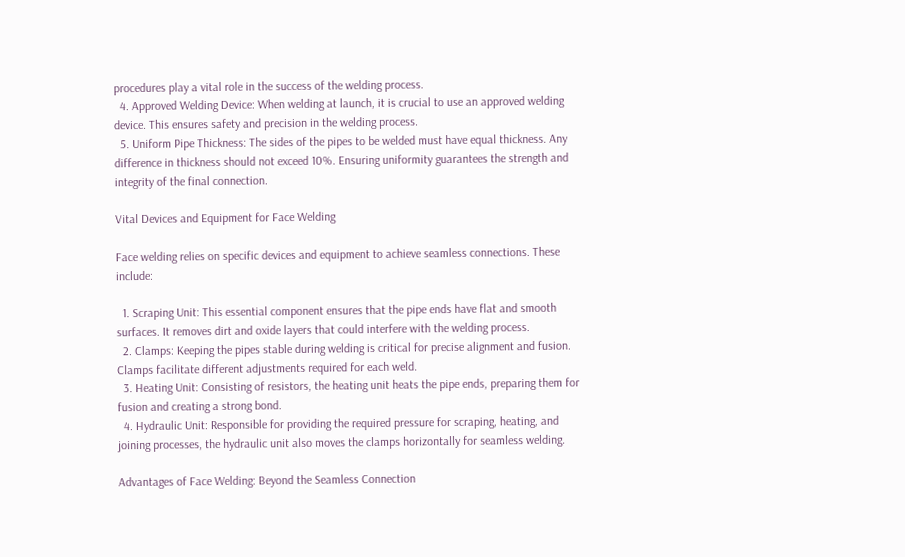procedures play a vital role in the success of the welding process.
  4. Approved Welding Device: When welding at launch, it is crucial to use an approved welding device. This ensures safety and precision in the welding process.
  5. Uniform Pipe Thickness: The sides of the pipes to be welded must have equal thickness. Any difference in thickness should not exceed 10%. Ensuring uniformity guarantees the strength and integrity of the final connection.

Vital Devices and Equipment for Face Welding

Face welding relies on specific devices and equipment to achieve seamless connections. These include:

  1. Scraping Unit: This essential component ensures that the pipe ends have flat and smooth surfaces. It removes dirt and oxide layers that could interfere with the welding process.
  2. Clamps: Keeping the pipes stable during welding is critical for precise alignment and fusion. Clamps facilitate different adjustments required for each weld.
  3. Heating Unit: Consisting of resistors, the heating unit heats the pipe ends, preparing them for fusion and creating a strong bond.
  4. Hydraulic Unit: Responsible for providing the required pressure for scraping, heating, and joining processes, the hydraulic unit also moves the clamps horizontally for seamless welding.

Advantages of Face Welding: Beyond the Seamless Connection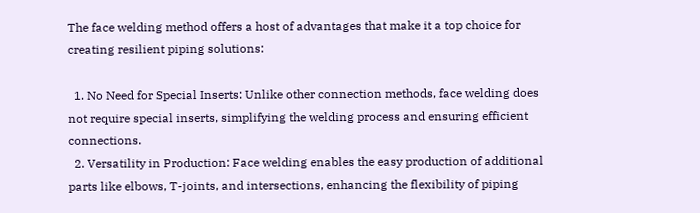The face welding method offers a host of advantages that make it a top choice for creating resilient piping solutions:

  1. No Need for Special Inserts: Unlike other connection methods, face welding does not require special inserts, simplifying the welding process and ensuring efficient connections.
  2. Versatility in Production: Face welding enables the easy production of additional parts like elbows, T-joints, and intersections, enhancing the flexibility of piping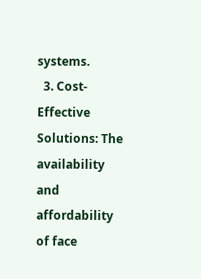systems.
  3. Cost-Effective Solutions: The availability and affordability of face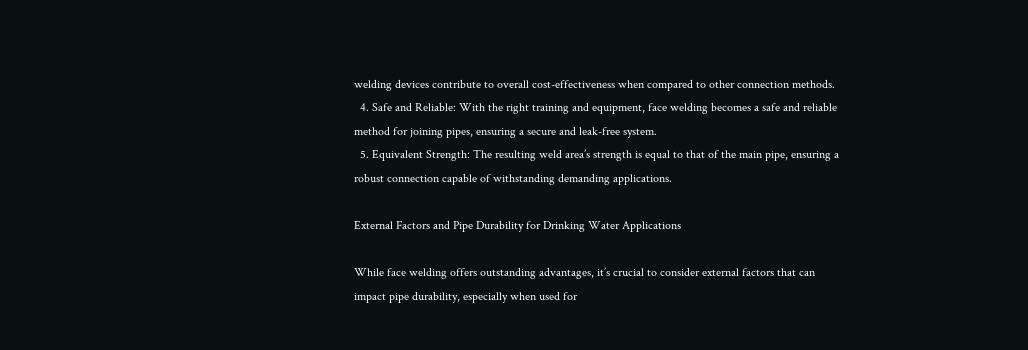welding devices contribute to overall cost-effectiveness when compared to other connection methods.
  4. Safe and Reliable: With the right training and equipment, face welding becomes a safe and reliable method for joining pipes, ensuring a secure and leak-free system.
  5. Equivalent Strength: The resulting weld area’s strength is equal to that of the main pipe, ensuring a robust connection capable of withstanding demanding applications.

External Factors and Pipe Durability for Drinking Water Applications

While face welding offers outstanding advantages, it’s crucial to consider external factors that can impact pipe durability, especially when used for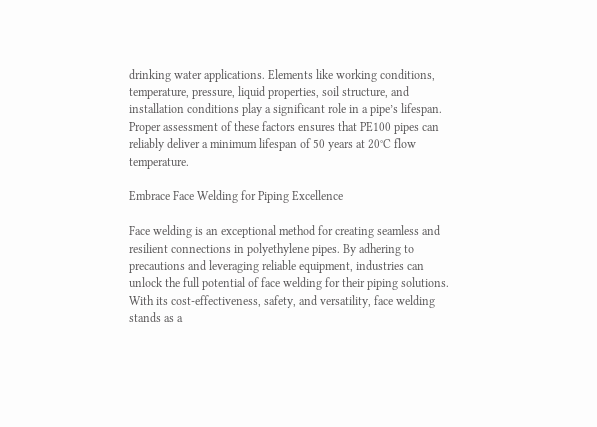drinking water applications. Elements like working conditions, temperature, pressure, liquid properties, soil structure, and installation conditions play a significant role in a pipe’s lifespan. Proper assessment of these factors ensures that PE100 pipes can reliably deliver a minimum lifespan of 50 years at 20°C flow temperature.

Embrace Face Welding for Piping Excellence

Face welding is an exceptional method for creating seamless and resilient connections in polyethylene pipes. By adhering to precautions and leveraging reliable equipment, industries can unlock the full potential of face welding for their piping solutions. With its cost-effectiveness, safety, and versatility, face welding stands as a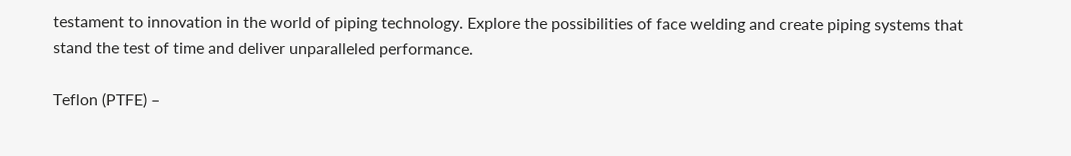testament to innovation in the world of piping technology. Explore the possibilities of face welding and create piping systems that stand the test of time and deliver unparalleled performance.

Teflon (PTFE) –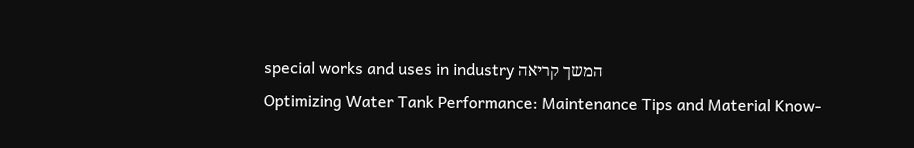special works and uses in industry המשך קריאה
Optimizing Water Tank Performance: Maintenance Tips and Material Know-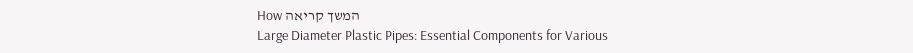How המשך קריאה
Large Diameter Plastic Pipes: Essential Components for Various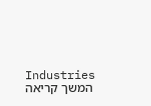Industries המשך קריאה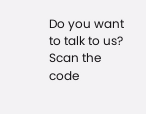Do you want to talk to us?
Scan the code